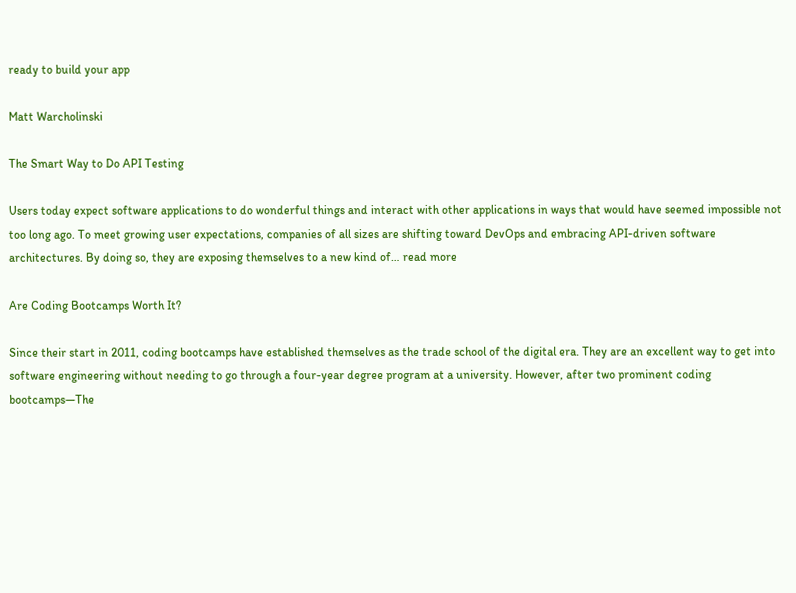ready to build your app

Matt Warcholinski

The Smart Way to Do API Testing

Users today expect software applications to do wonderful things and interact with other applications in ways that would have seemed impossible not too long ago. To meet growing user expectations, companies of all sizes are shifting toward DevOps and embracing API-driven software architectures. By doing so, they are exposing themselves to a new kind of… read more

Are Coding Bootcamps Worth It?

Since their start in 2011, coding bootcamps have established themselves as the trade school of the digital era. They are an excellent way to get into software engineering without needing to go through a four-year degree program at a university. However, after two prominent coding bootcamps—The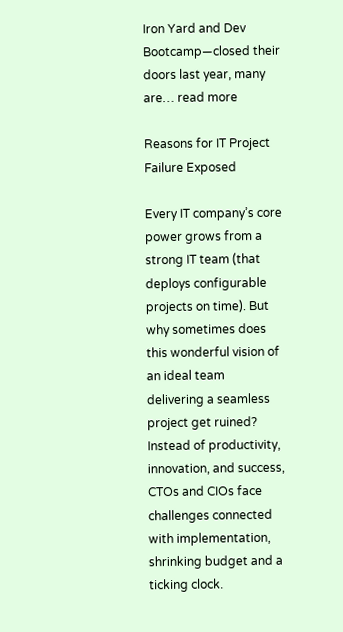Iron Yard and Dev Bootcamp—closed their doors last year, many are… read more

Reasons for IT Project Failure Exposed

Every IT company’s core power grows from a strong IT team (that deploys configurable projects on time). But why sometimes does this wonderful vision of an ideal team delivering a seamless project get ruined? Instead of productivity, innovation, and success, CTOs and CIOs face challenges connected with implementation, shrinking budget and a ticking clock.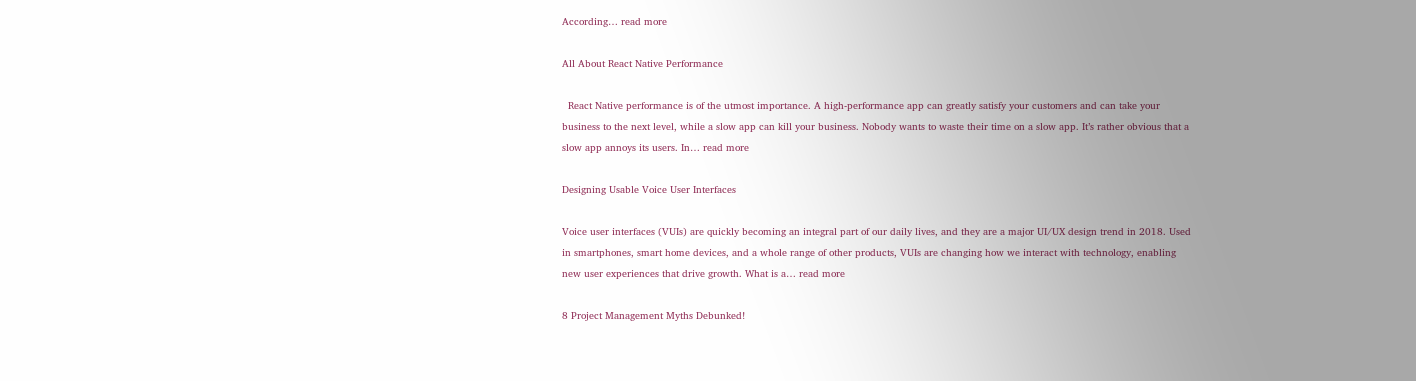According… read more

All About React Native Performance

  React Native performance is of the utmost importance. A high-performance app can greatly satisfy your customers and can take your business to the next level, while a slow app can kill your business. Nobody wants to waste their time on a slow app. It’s rather obvious that a slow app annoys its users. In… read more

Designing Usable Voice User Interfaces

Voice user interfaces (VUIs) are quickly becoming an integral part of our daily lives, and they are a major UI/UX design trend in 2018. Used in smartphones, smart home devices, and a whole range of other products, VUIs are changing how we interact with technology, enabling new user experiences that drive growth. What is a… read more

8 Project Management Myths Debunked!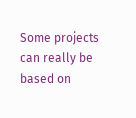Some projects can really be based on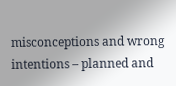misconceptions and wrong intentions – planned and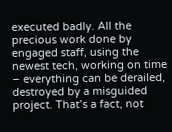executed badly. All the precious work done by engaged staff, using the newest tech, working on time – everything can be derailed, destroyed by a misguided project. That’s a fact, not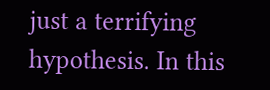just a terrifying hypothesis. In this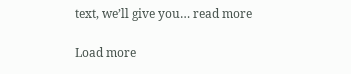text, we’ll give you… read more

Load more